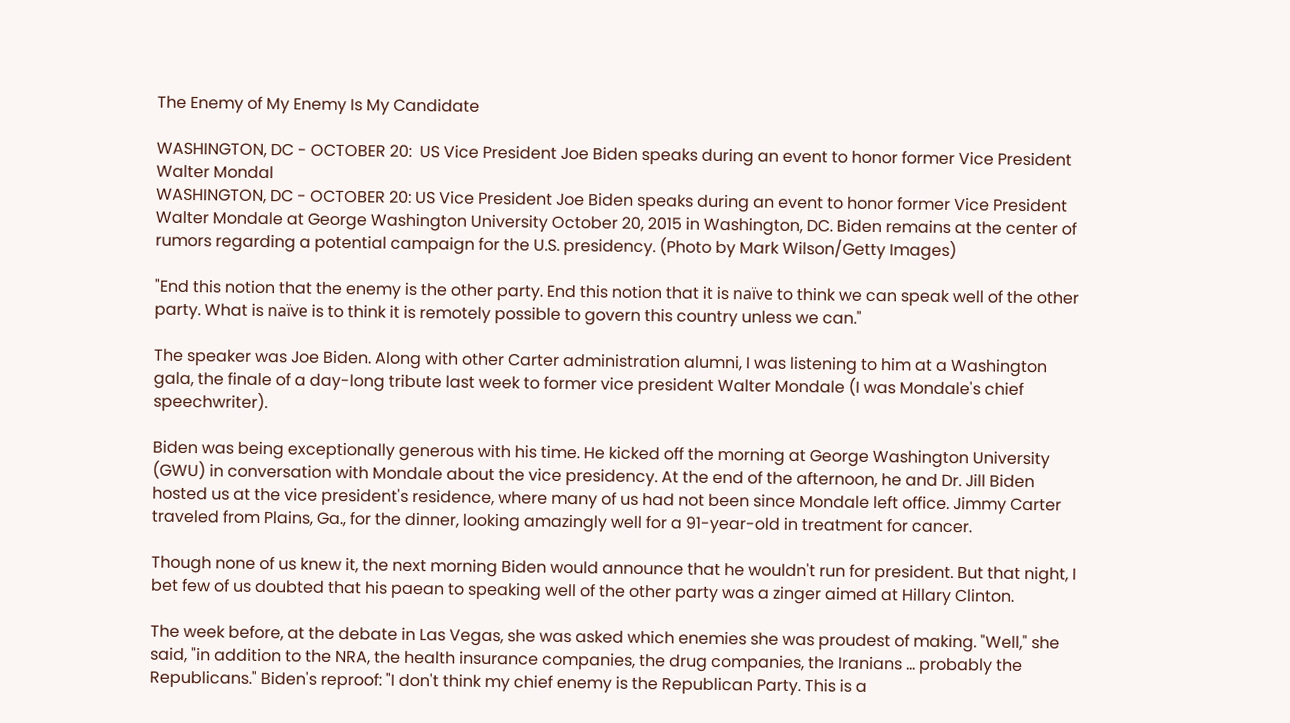The Enemy of My Enemy Is My Candidate

WASHINGTON, DC - OCTOBER 20:  US Vice President Joe Biden speaks during an event to honor former Vice President Walter Mondal
WASHINGTON, DC - OCTOBER 20: US Vice President Joe Biden speaks during an event to honor former Vice President Walter Mondale at George Washington University October 20, 2015 in Washington, DC. Biden remains at the center of rumors regarding a potential campaign for the U.S. presidency. (Photo by Mark Wilson/Getty Images)

"End this notion that the enemy is the other party. End this notion that it is naïve to think we can speak well of the other party. What is naïve is to think it is remotely possible to govern this country unless we can."

The speaker was Joe Biden. Along with other Carter administration alumni, I was listening to him at a Washington gala, the finale of a day-long tribute last week to former vice president Walter Mondale (I was Mondale's chief speechwriter).

Biden was being exceptionally generous with his time. He kicked off the morning at George Washington University (GWU) in conversation with Mondale about the vice presidency. At the end of the afternoon, he and Dr. Jill Biden hosted us at the vice president's residence, where many of us had not been since Mondale left office. Jimmy Carter traveled from Plains, Ga., for the dinner, looking amazingly well for a 91-year-old in treatment for cancer.

Though none of us knew it, the next morning Biden would announce that he wouldn't run for president. But that night, I bet few of us doubted that his paean to speaking well of the other party was a zinger aimed at Hillary Clinton.

The week before, at the debate in Las Vegas, she was asked which enemies she was proudest of making. "Well," she said, "in addition to the NRA, the health insurance companies, the drug companies, the Iranians ... probably the Republicans." Biden's reproof: "I don't think my chief enemy is the Republican Party. This is a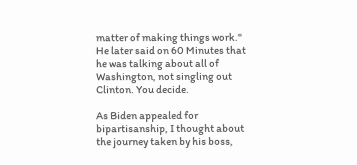matter of making things work." He later said on 60 Minutes that he was talking about all of Washington, not singling out Clinton. You decide.

As Biden appealed for bipartisanship, I thought about the journey taken by his boss,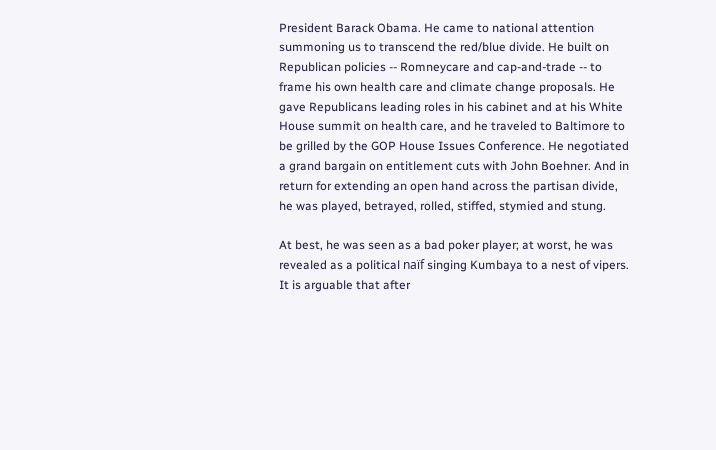President Barack Obama. He came to national attention summoning us to transcend the red/blue divide. He built on Republican policies -- Romneycare and cap-and-trade -- to frame his own health care and climate change proposals. He gave Republicans leading roles in his cabinet and at his White House summit on health care, and he traveled to Baltimore to be grilled by the GOP House Issues Conference. He negotiated a grand bargain on entitlement cuts with John Boehner. And in return for extending an open hand across the partisan divide, he was played, betrayed, rolled, stiffed, stymied and stung.

At best, he was seen as a bad poker player; at worst, he was revealed as a political naïf singing Kumbaya to a nest of vipers. It is arguable that after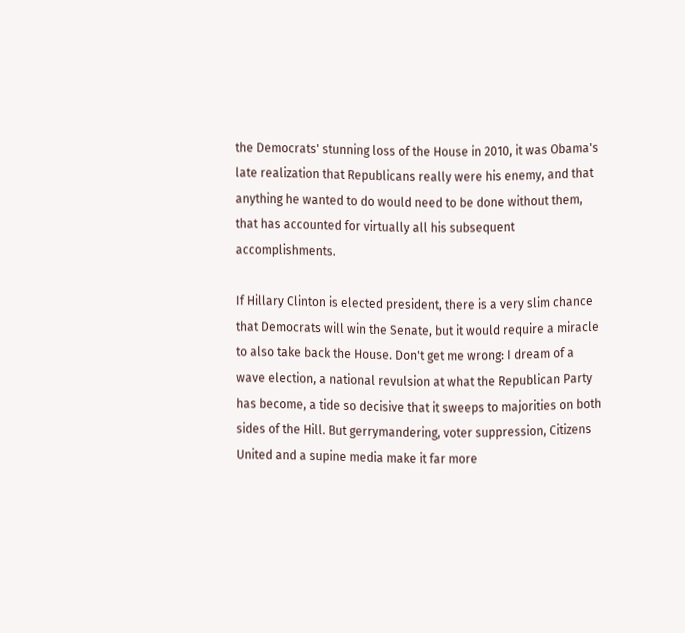the Democrats' stunning loss of the House in 2010, it was Obama's late realization that Republicans really were his enemy, and that anything he wanted to do would need to be done without them, that has accounted for virtually all his subsequent accomplishments.

If Hillary Clinton is elected president, there is a very slim chance that Democrats will win the Senate, but it would require a miracle to also take back the House. Don't get me wrong: I dream of a wave election, a national revulsion at what the Republican Party has become, a tide so decisive that it sweeps to majorities on both sides of the Hill. But gerrymandering, voter suppression, Citizens United and a supine media make it far more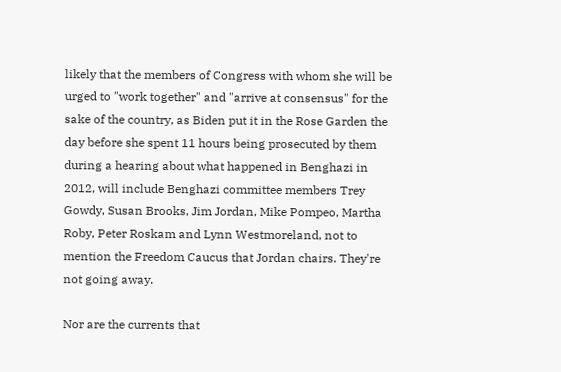likely that the members of Congress with whom she will be urged to "work together" and "arrive at consensus" for the sake of the country, as Biden put it in the Rose Garden the day before she spent 11 hours being prosecuted by them during a hearing about what happened in Benghazi in 2012, will include Benghazi committee members Trey Gowdy, Susan Brooks, Jim Jordan, Mike Pompeo, Martha Roby, Peter Roskam and Lynn Westmoreland, not to mention the Freedom Caucus that Jordan chairs. They're not going away.

Nor are the currents that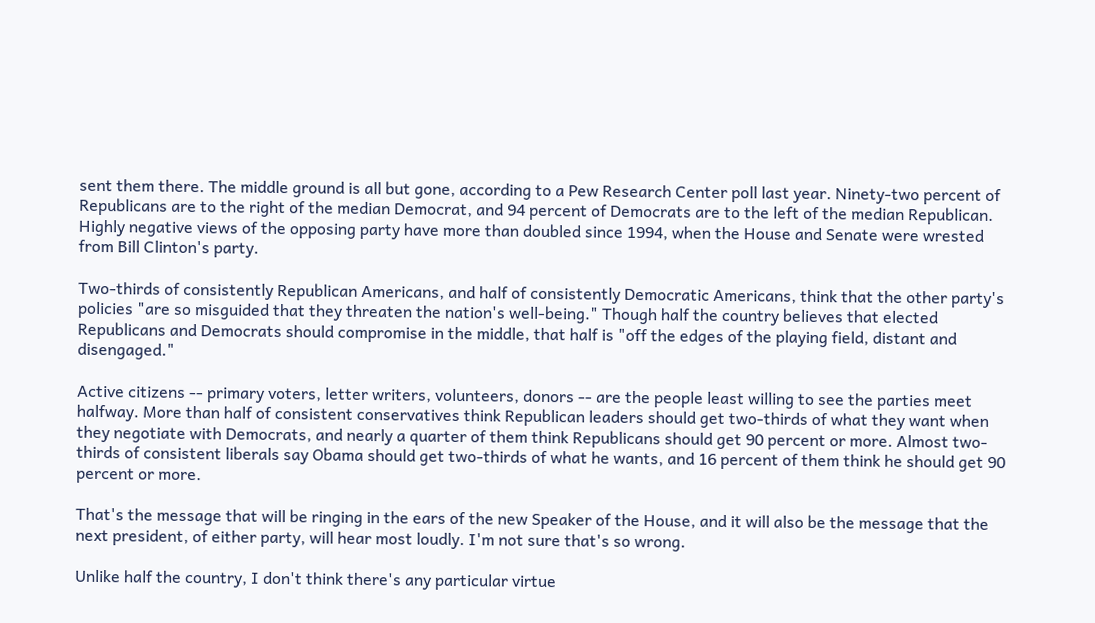sent them there. The middle ground is all but gone, according to a Pew Research Center poll last year. Ninety-two percent of Republicans are to the right of the median Democrat, and 94 percent of Democrats are to the left of the median Republican. Highly negative views of the opposing party have more than doubled since 1994, when the House and Senate were wrested from Bill Clinton's party.

Two-thirds of consistently Republican Americans, and half of consistently Democratic Americans, think that the other party's policies "are so misguided that they threaten the nation's well-being." Though half the country believes that elected Republicans and Democrats should compromise in the middle, that half is "off the edges of the playing field, distant and disengaged."

Active citizens -- primary voters, letter writers, volunteers, donors -- are the people least willing to see the parties meet halfway. More than half of consistent conservatives think Republican leaders should get two-thirds of what they want when they negotiate with Democrats, and nearly a quarter of them think Republicans should get 90 percent or more. Almost two-thirds of consistent liberals say Obama should get two-thirds of what he wants, and 16 percent of them think he should get 90 percent or more.

That's the message that will be ringing in the ears of the new Speaker of the House, and it will also be the message that the next president, of either party, will hear most loudly. I'm not sure that's so wrong.

Unlike half the country, I don't think there's any particular virtue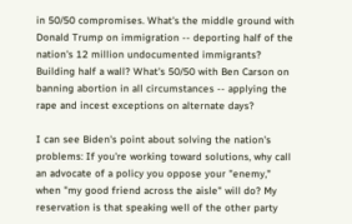in 50/50 compromises. What's the middle ground with Donald Trump on immigration -- deporting half of the nation's 12 million undocumented immigrants? Building half a wall? What's 50/50 with Ben Carson on banning abortion in all circumstances -- applying the rape and incest exceptions on alternate days?

I can see Biden's point about solving the nation's problems: If you're working toward solutions, why call an advocate of a policy you oppose your "enemy," when "my good friend across the aisle" will do? My reservation is that speaking well of the other party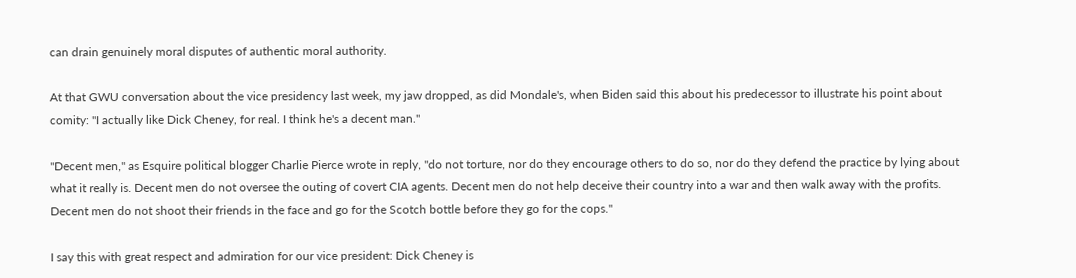can drain genuinely moral disputes of authentic moral authority.

At that GWU conversation about the vice presidency last week, my jaw dropped, as did Mondale's, when Biden said this about his predecessor to illustrate his point about comity: "I actually like Dick Cheney, for real. I think he's a decent man."

"Decent men," as Esquire political blogger Charlie Pierce wrote in reply, "do not torture, nor do they encourage others to do so, nor do they defend the practice by lying about what it really is. Decent men do not oversee the outing of covert CIA agents. Decent men do not help deceive their country into a war and then walk away with the profits. Decent men do not shoot their friends in the face and go for the Scotch bottle before they go for the cops."

I say this with great respect and admiration for our vice president: Dick Cheney is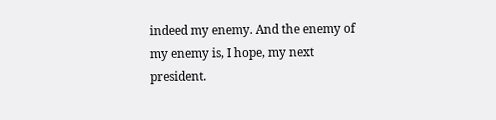indeed my enemy. And the enemy of my enemy is, I hope, my next president.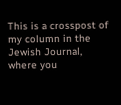This is a crosspost of my column in the Jewish Journal, where you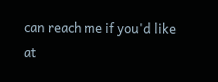can reach me if you'd like at